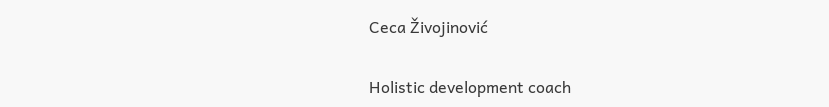Ceca Živojinović

Holistic development coach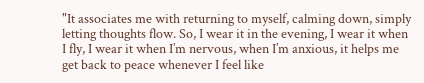"It associates me with returning to myself, calming down, simply letting thoughts flow. So, I wear it in the evening, I wear it when I fly, I wear it when I’m nervous, when I’m anxious, it helps me get back to peace whenever I feel like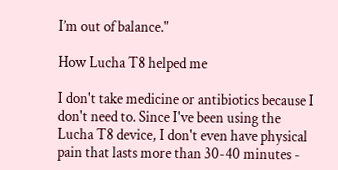I’m out of balance."

How Lucha T8 helped me

I don't take medicine or antibiotics because I don't need to. Since I've been using the Lucha T8 device, I don't even have physical pain that lasts more than 30-40 minutes -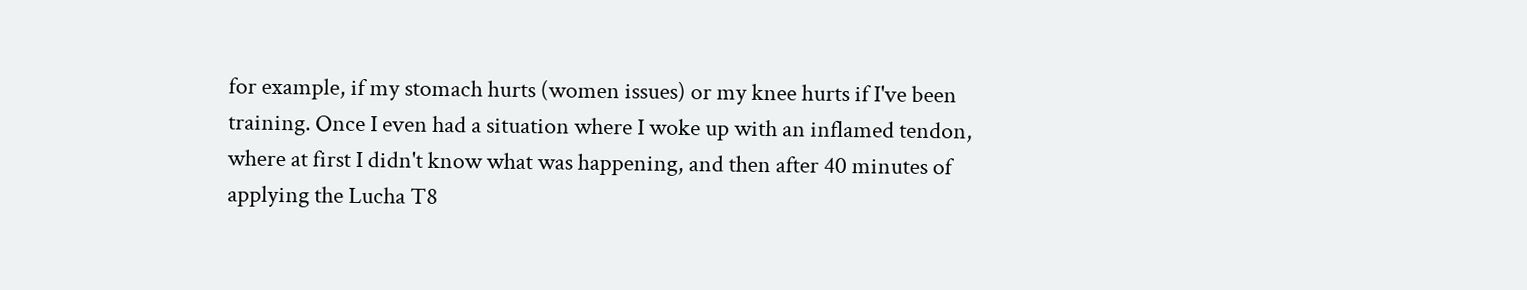for example, if my stomach hurts (women issues) or my knee hurts if I've been training. Once I even had a situation where I woke up with an inflamed tendon, where at first I didn't know what was happening, and then after 40 minutes of applying the Lucha T8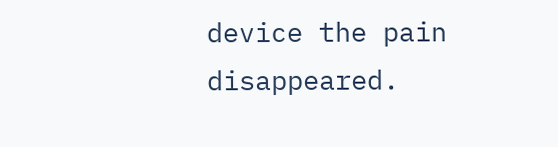device the pain disappeared.